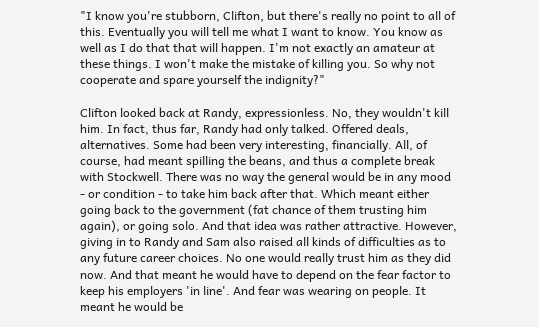"I know you're stubborn, Clifton, but there's really no point to all of this. Eventually you will tell me what I want to know. You know as well as I do that that will happen. I'm not exactly an amateur at these things. I won't make the mistake of killing you. So why not cooperate and spare yourself the indignity?"

Clifton looked back at Randy, expressionless. No, they wouldn't kill him. In fact, thus far, Randy had only talked. Offered deals, alternatives. Some had been very interesting, financially. All, of course, had meant spilling the beans, and thus a complete break with Stockwell. There was no way the general would be in any mood - or condition - to take him back after that. Which meant either going back to the government (fat chance of them trusting him again), or going solo. And that idea was rather attractive. However, giving in to Randy and Sam also raised all kinds of difficulties as to any future career choices. No one would really trust him as they did now. And that meant he would have to depend on the fear factor to keep his employers 'in line'. And fear was wearing on people. It meant he would be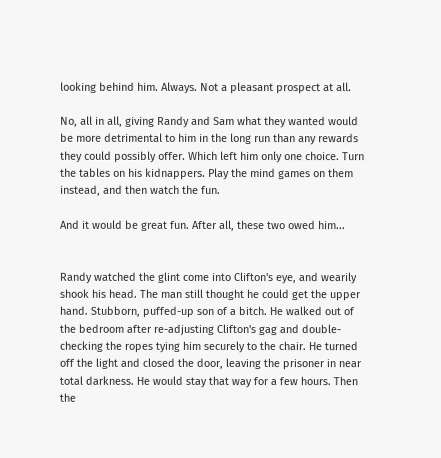looking behind him. Always. Not a pleasant prospect at all.

No, all in all, giving Randy and Sam what they wanted would be more detrimental to him in the long run than any rewards they could possibly offer. Which left him only one choice. Turn the tables on his kidnappers. Play the mind games on them instead, and then watch the fun.

And it would be great fun. After all, these two owed him...


Randy watched the glint come into Clifton's eye, and wearily shook his head. The man still thought he could get the upper hand. Stubborn, puffed-up son of a bitch. He walked out of the bedroom after re-adjusting Clifton's gag and double-checking the ropes tying him securely to the chair. He turned off the light and closed the door, leaving the prisoner in near total darkness. He would stay that way for a few hours. Then the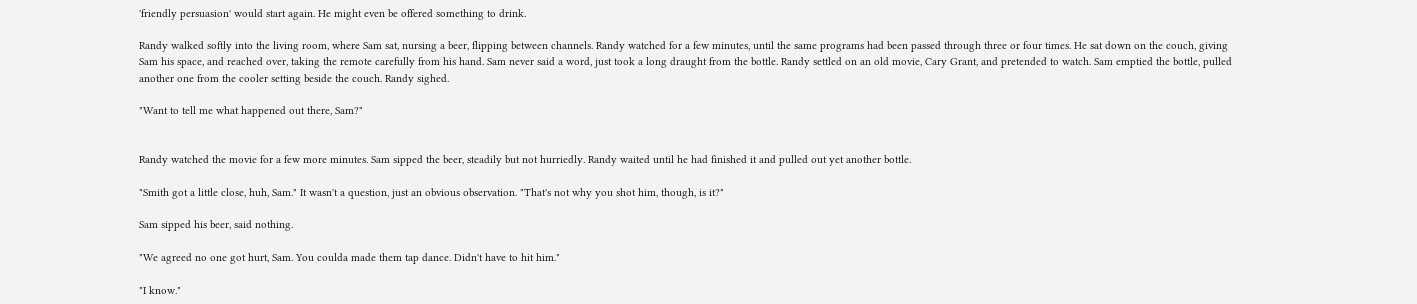'friendly persuasion' would start again. He might even be offered something to drink.

Randy walked softly into the living room, where Sam sat, nursing a beer, flipping between channels. Randy watched for a few minutes, until the same programs had been passed through three or four times. He sat down on the couch, giving Sam his space, and reached over, taking the remote carefully from his hand. Sam never said a word, just took a long draught from the bottle. Randy settled on an old movie, Cary Grant, and pretended to watch. Sam emptied the bottle, pulled another one from the cooler setting beside the couch. Randy sighed.

"Want to tell me what happened out there, Sam?"


Randy watched the movie for a few more minutes. Sam sipped the beer, steadily but not hurriedly. Randy waited until he had finished it and pulled out yet another bottle.

"Smith got a little close, huh, Sam." It wasn't a question, just an obvious observation. "That's not why you shot him, though, is it?"

Sam sipped his beer, said nothing.

"We agreed no one got hurt, Sam. You coulda made them tap dance. Didn't have to hit him."

"I know."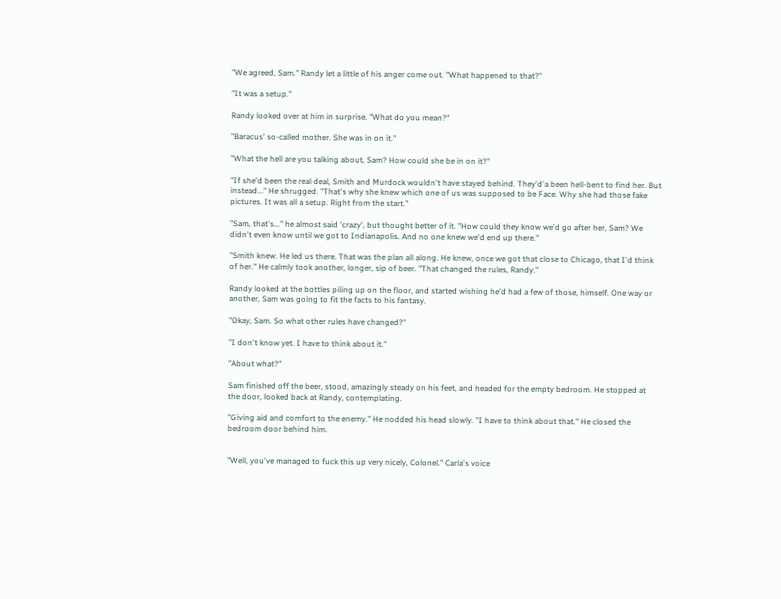"We agreed, Sam." Randy let a little of his anger come out. "What happened to that?"

"It was a setup."

Randy looked over at him in surprise. "What do you mean?"

"Baracus' so-called mother. She was in on it."

"What the hell are you talking about, Sam? How could she be in on it?"

"If she'd been the real deal, Smith and Murdock wouldn't have stayed behind. They'd'a been hell-bent to find her. But instead..." He shrugged. "That's why she knew which one of us was supposed to be Face. Why she had those fake pictures. It was all a setup. Right from the start."

"Sam, that's..." he almost said 'crazy', but thought better of it. "How could they know we'd go after her, Sam? We didn't even know until we got to Indianapolis. And no one knew we'd end up there."

"Smith knew. He led us there. That was the plan all along. He knew, once we got that close to Chicago, that I'd think of her." He calmly took another, longer, sip of beer. "That changed the rules, Randy."

Randy looked at the bottles piling up on the floor, and started wishing he'd had a few of those, himself. One way or another, Sam was going to fit the facts to his fantasy.

"Okay, Sam. So what other rules have changed?"

"I don't know yet. I have to think about it."

"About what?"

Sam finished off the beer, stood, amazingly steady on his feet, and headed for the empty bedroom. He stopped at the door, looked back at Randy, contemplating.

"Giving aid and comfort to the enemy." He nodded his head slowly. "I have to think about that." He closed the bedroom door behind him.


"Well, you've managed to fuck this up very nicely, Colonel." Carla's voice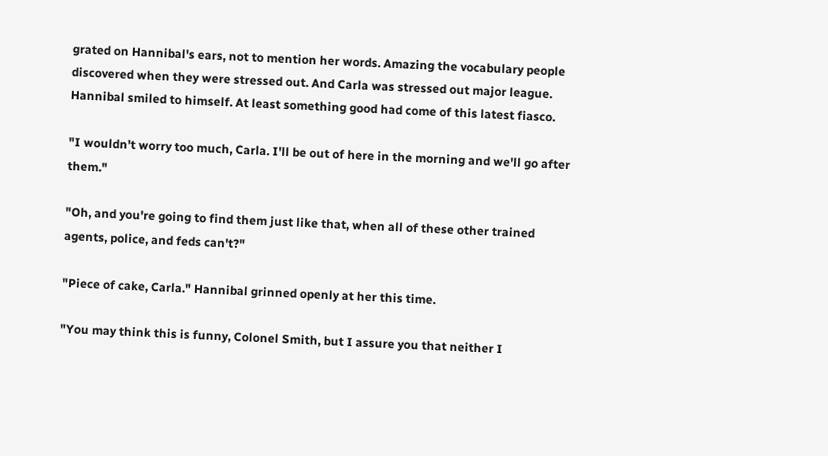grated on Hannibal's ears, not to mention her words. Amazing the vocabulary people discovered when they were stressed out. And Carla was stressed out major league. Hannibal smiled to himself. At least something good had come of this latest fiasco.

"I wouldn't worry too much, Carla. I'll be out of here in the morning and we'll go after them."

"Oh, and you're going to find them just like that, when all of these other trained agents, police, and feds can't?"

"Piece of cake, Carla." Hannibal grinned openly at her this time.

"You may think this is funny, Colonel Smith, but I assure you that neither I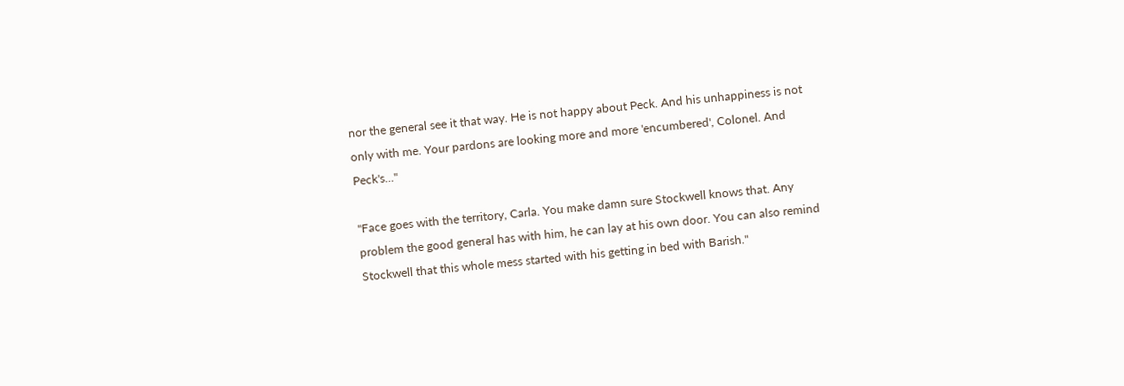nor the general see it that way. He is not happy about Peck. And his unhappiness is not only with me. Your pardons are looking more and more 'encumbered', Colonel. And Peck's..."

"Face goes with the territory, Carla. You make damn sure Stockwell knows that. Any problem the good general has with him, he can lay at his own door. You can also remind Stockwell that this whole mess started with his getting in bed with Barish."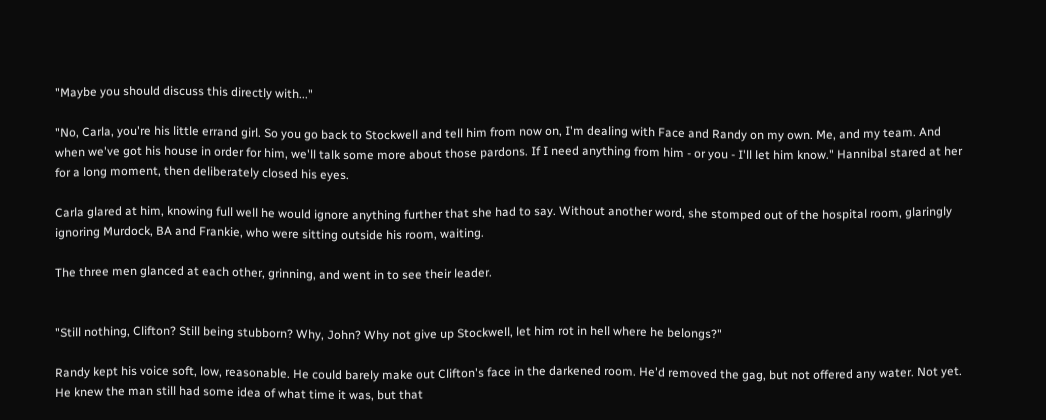"Maybe you should discuss this directly with..."

"No, Carla, you're his little errand girl. So you go back to Stockwell and tell him from now on, I'm dealing with Face and Randy on my own. Me, and my team. And when we've got his house in order for him, we'll talk some more about those pardons. If I need anything from him - or you - I'll let him know." Hannibal stared at her for a long moment, then deliberately closed his eyes.

Carla glared at him, knowing full well he would ignore anything further that she had to say. Without another word, she stomped out of the hospital room, glaringly ignoring Murdock, BA and Frankie, who were sitting outside his room, waiting.

The three men glanced at each other, grinning, and went in to see their leader.


"Still nothing, Clifton? Still being stubborn? Why, John? Why not give up Stockwell, let him rot in hell where he belongs?"

Randy kept his voice soft, low, reasonable. He could barely make out Clifton's face in the darkened room. He'd removed the gag, but not offered any water. Not yet. He knew the man still had some idea of what time it was, but that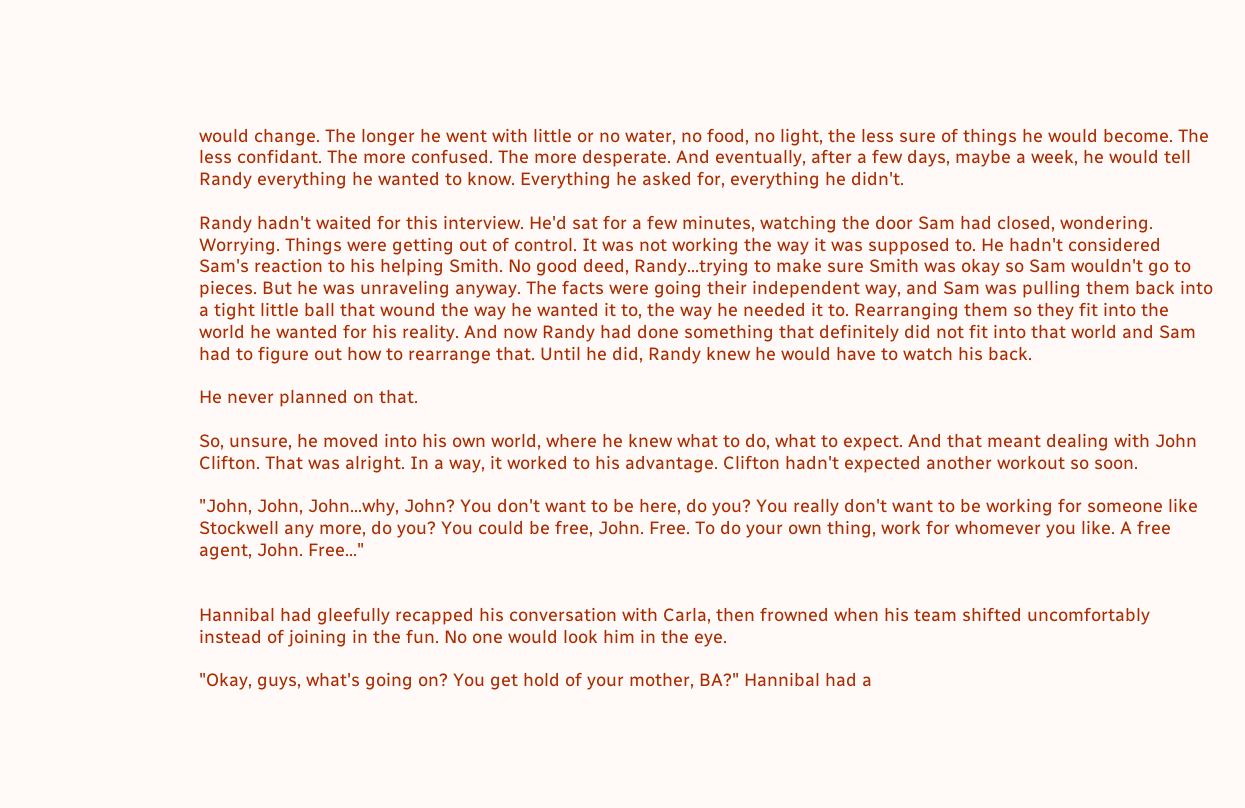would change. The longer he went with little or no water, no food, no light, the less sure of things he would become. The less confidant. The more confused. The more desperate. And eventually, after a few days, maybe a week, he would tell Randy everything he wanted to know. Everything he asked for, everything he didn't.

Randy hadn't waited for this interview. He'd sat for a few minutes, watching the door Sam had closed, wondering. Worrying. Things were getting out of control. It was not working the way it was supposed to. He hadn't considered Sam's reaction to his helping Smith. No good deed, Randy...trying to make sure Smith was okay so Sam wouldn't go to pieces. But he was unraveling anyway. The facts were going their independent way, and Sam was pulling them back into a tight little ball that wound the way he wanted it to, the way he needed it to. Rearranging them so they fit into the world he wanted for his reality. And now Randy had done something that definitely did not fit into that world and Sam had to figure out how to rearrange that. Until he did, Randy knew he would have to watch his back.

He never planned on that.

So, unsure, he moved into his own world, where he knew what to do, what to expect. And that meant dealing with John Clifton. That was alright. In a way, it worked to his advantage. Clifton hadn't expected another workout so soon.

"John, John, John...why, John? You don't want to be here, do you? You really don't want to be working for someone like Stockwell any more, do you? You could be free, John. Free. To do your own thing, work for whomever you like. A free agent, John. Free..."


Hannibal had gleefully recapped his conversation with Carla, then frowned when his team shifted uncomfortably instead of joining in the fun. No one would look him in the eye.

"Okay, guys, what's going on? You get hold of your mother, BA?" Hannibal had a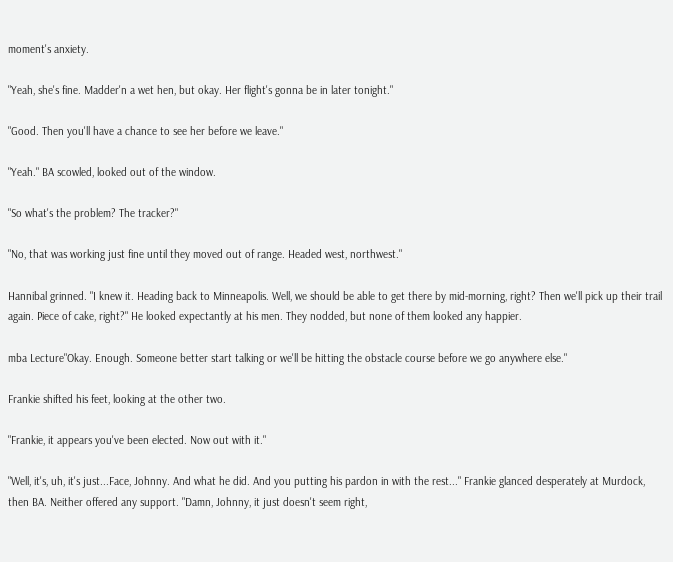moment's anxiety.

"Yeah, she's fine. Madder'n a wet hen, but okay. Her flight's gonna be in later tonight."

"Good. Then you'll have a chance to see her before we leave."

"Yeah." BA scowled, looked out of the window.

"So what's the problem? The tracker?"

"No, that was working just fine until they moved out of range. Headed west, northwest."

Hannibal grinned. "I knew it. Heading back to Minneapolis. Well, we should be able to get there by mid-morning, right? Then we'll pick up their trail again. Piece of cake, right?" He looked expectantly at his men. They nodded, but none of them looked any happier.

mba Lecture"Okay. Enough. Someone better start talking or we'll be hitting the obstacle course before we go anywhere else."

Frankie shifted his feet, looking at the other two.

"Frankie, it appears you've been elected. Now out with it."

"Well, it's, uh, it's just...Face, Johnny. And what he did. And you putting his pardon in with the rest..." Frankie glanced desperately at Murdock, then BA. Neither offered any support. "Damn, Johnny, it just doesn't seem right,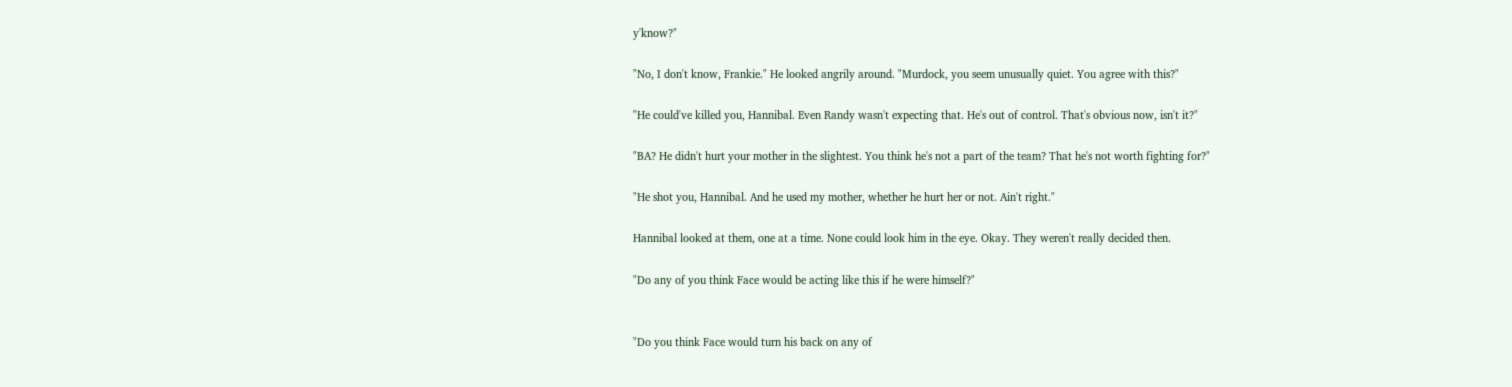y'know?"

"No, I don't know, Frankie." He looked angrily around. "Murdock, you seem unusually quiet. You agree with this?"

"He could've killed you, Hannibal. Even Randy wasn't expecting that. He's out of control. That's obvious now, isn't it?"

"BA? He didn't hurt your mother in the slightest. You think he's not a part of the team? That he's not worth fighting for?"

"He shot you, Hannibal. And he used my mother, whether he hurt her or not. Ain't right."

Hannibal looked at them, one at a time. None could look him in the eye. Okay. They weren't really decided then.

"Do any of you think Face would be acting like this if he were himself?"


"Do you think Face would turn his back on any of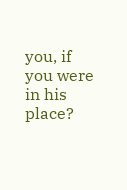you, if you were in his place?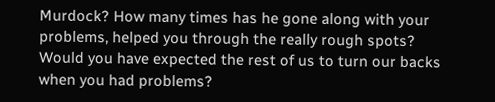Murdock? How many times has he gone along with your problems, helped you through the really rough spots? Would you have expected the rest of us to turn our backs when you had problems?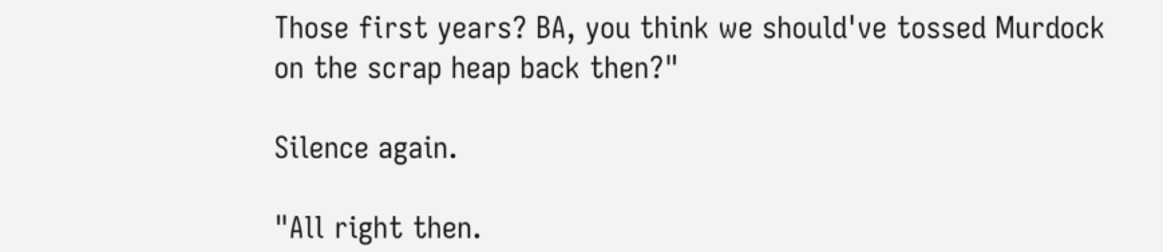Those first years? BA, you think we should've tossed Murdock on the scrap heap back then?"

Silence again.

"All right then.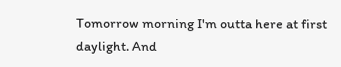Tomorrow morning I'm outta here at first daylight. And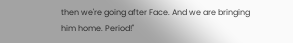then we're going after Face. And we are bringing him home. Period!"